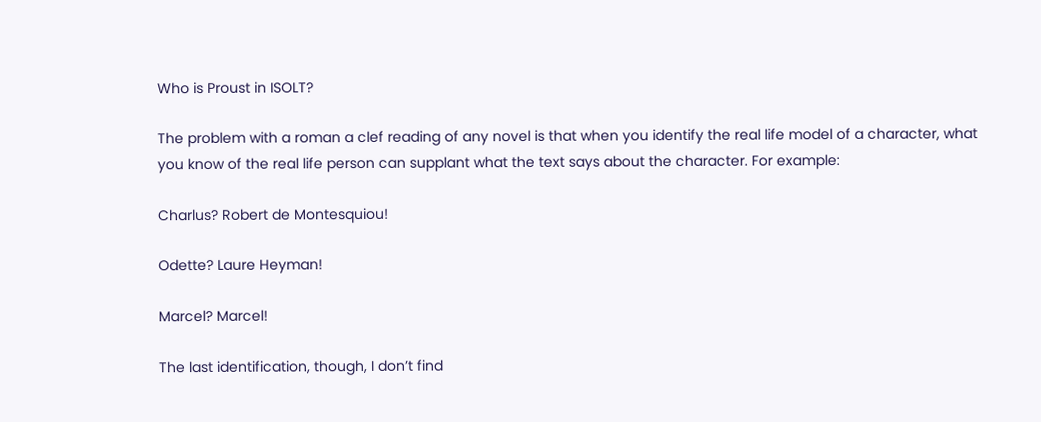Who is Proust in ISOLT?

The problem with a roman a clef reading of any novel is that when you identify the real life model of a character, what you know of the real life person can supplant what the text says about the character. For example:

Charlus? Robert de Montesquiou!

Odette? Laure Heyman!

Marcel? Marcel!

The last identification, though, I don’t find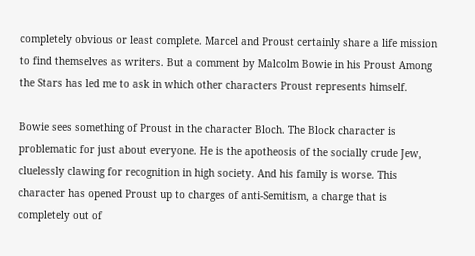completely obvious or least complete. Marcel and Proust certainly share a life mission to find themselves as writers. But a comment by Malcolm Bowie in his Proust Among the Stars has led me to ask in which other characters Proust represents himself.

Bowie sees something of Proust in the character Bloch. The Block character is problematic for just about everyone. He is the apotheosis of the socially crude Jew, cluelessly clawing for recognition in high society. And his family is worse. This character has opened Proust up to charges of anti-Semitism, a charge that is completely out of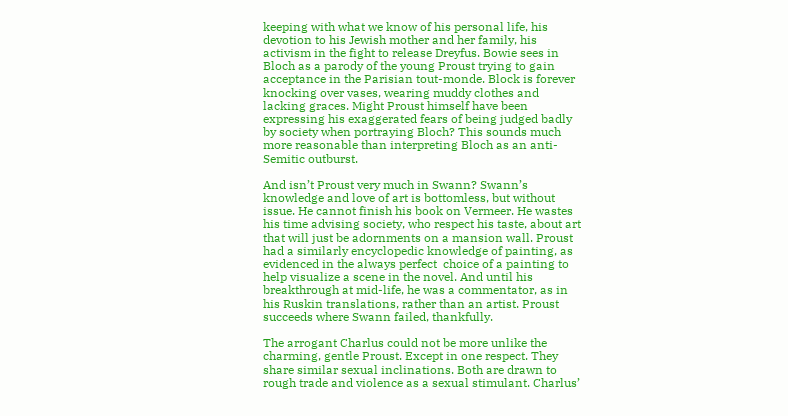keeping with what we know of his personal life, his devotion to his Jewish mother and her family, his activism in the fight to release Dreyfus. Bowie sees in Bloch as a parody of the young Proust trying to gain acceptance in the Parisian tout-monde. Block is forever knocking over vases, wearing muddy clothes and lacking graces. Might Proust himself have been expressing his exaggerated fears of being judged badly by society when portraying Bloch? This sounds much more reasonable than interpreting Bloch as an anti-Semitic outburst.

And isn’t Proust very much in Swann? Swann’s knowledge and love of art is bottomless, but without issue. He cannot finish his book on Vermeer. He wastes his time advising society, who respect his taste, about art that will just be adornments on a mansion wall. Proust had a similarly encyclopedic knowledge of painting, as evidenced in the always perfect  choice of a painting to help visualize a scene in the novel. And until his breakthrough at mid-life, he was a commentator, as in his Ruskin translations, rather than an artist. Proust succeeds where Swann failed, thankfully.

The arrogant Charlus could not be more unlike the charming, gentle Proust. Except in one respect. They share similar sexual inclinations. Both are drawn to rough trade and violence as a sexual stimulant. Charlus’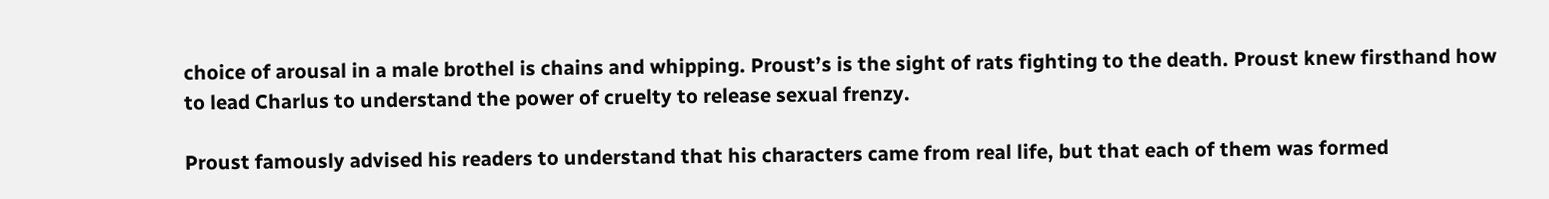choice of arousal in a male brothel is chains and whipping. Proust’s is the sight of rats fighting to the death. Proust knew firsthand how to lead Charlus to understand the power of cruelty to release sexual frenzy.

Proust famously advised his readers to understand that his characters came from real life, but that each of them was formed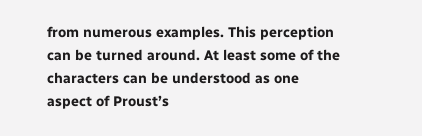from numerous examples. This perception can be turned around. At least some of the characters can be understood as one aspect of Proust’s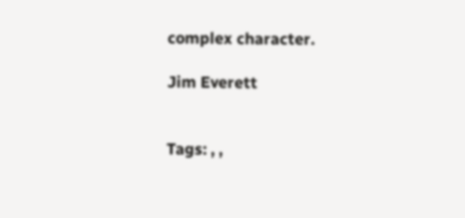complex character.

Jim Everett


Tags: , ,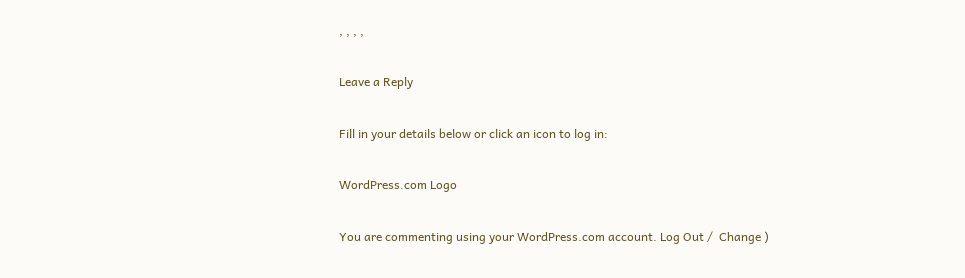, , , ,

Leave a Reply

Fill in your details below or click an icon to log in:

WordPress.com Logo

You are commenting using your WordPress.com account. Log Out /  Change )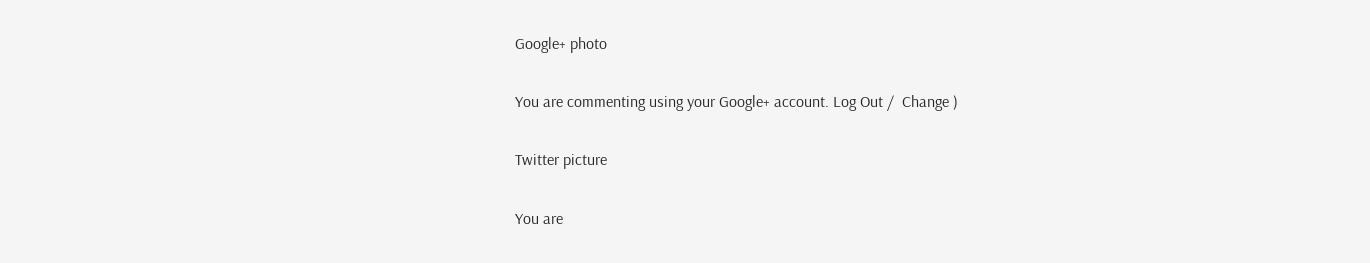Google+ photo

You are commenting using your Google+ account. Log Out /  Change )

Twitter picture

You are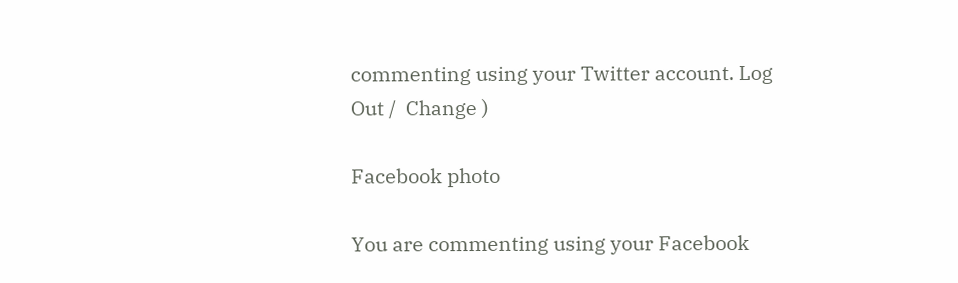commenting using your Twitter account. Log Out /  Change )

Facebook photo

You are commenting using your Facebook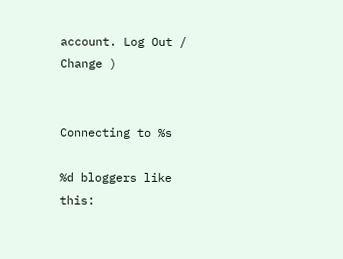account. Log Out /  Change )


Connecting to %s

%d bloggers like this: